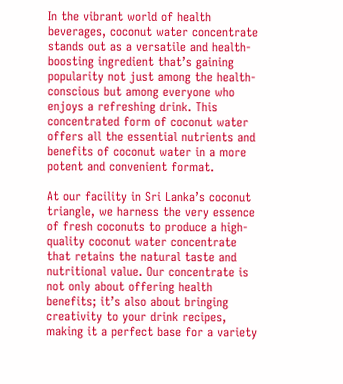In the vibrant world of health beverages, coconut water concentrate stands out as a versatile and health-boosting ingredient that’s gaining popularity not just among the health-conscious but among everyone who enjoys a refreshing drink. This concentrated form of coconut water offers all the essential nutrients and benefits of coconut water in a more potent and convenient format.

At our facility in Sri Lanka’s coconut triangle, we harness the very essence of fresh coconuts to produce a high-quality coconut water concentrate that retains the natural taste and nutritional value. Our concentrate is not only about offering health benefits; it’s also about bringing creativity to your drink recipes, making it a perfect base for a variety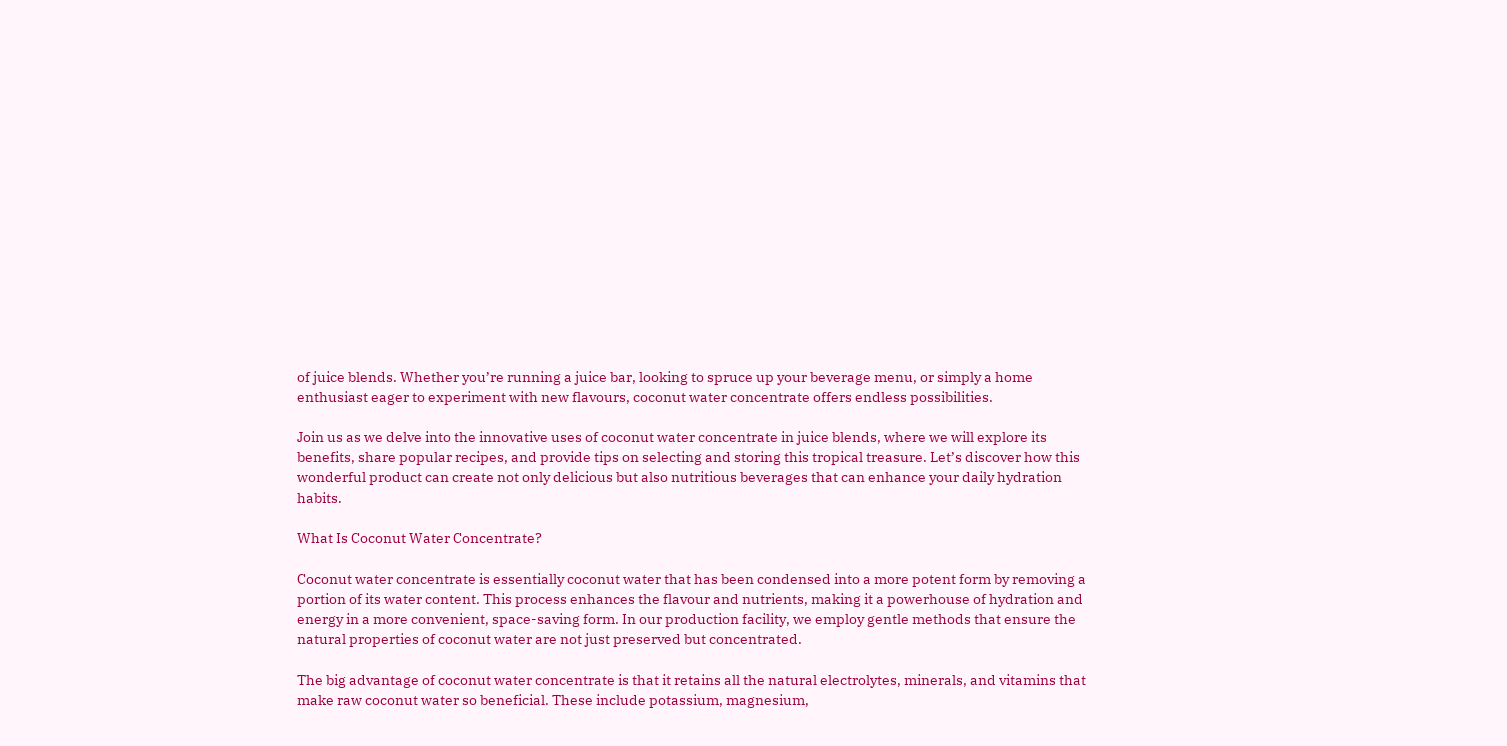of juice blends. Whether you’re running a juice bar, looking to spruce up your beverage menu, or simply a home enthusiast eager to experiment with new flavours, coconut water concentrate offers endless possibilities.

Join us as we delve into the innovative uses of coconut water concentrate in juice blends, where we will explore its benefits, share popular recipes, and provide tips on selecting and storing this tropical treasure. Let’s discover how this wonderful product can create not only delicious but also nutritious beverages that can enhance your daily hydration habits.

What Is Coconut Water Concentrate?

Coconut water concentrate is essentially coconut water that has been condensed into a more potent form by removing a portion of its water content. This process enhances the flavour and nutrients, making it a powerhouse of hydration and energy in a more convenient, space-saving form. In our production facility, we employ gentle methods that ensure the natural properties of coconut water are not just preserved but concentrated.

The big advantage of coconut water concentrate is that it retains all the natural electrolytes, minerals, and vitamins that make raw coconut water so beneficial. These include potassium, magnesium,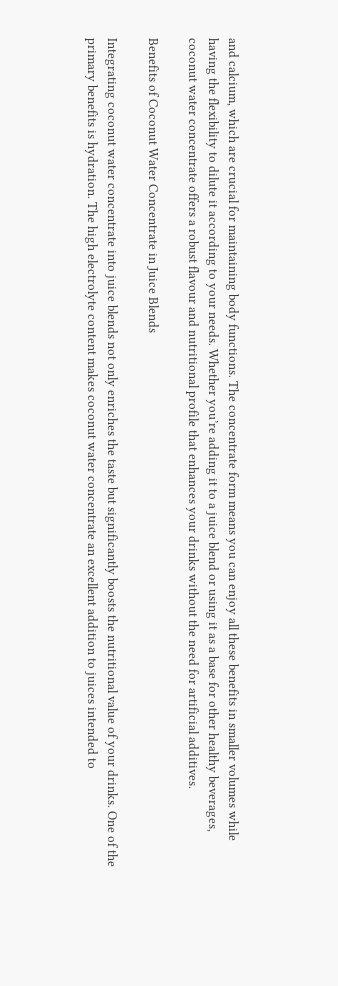and calcium, which are crucial for maintaining body functions. The concentrate form means you can enjoy all these benefits in smaller volumes while having the flexibility to dilute it according to your needs. Whether you’re adding it to a juice blend or using it as a base for other healthy beverages, coconut water concentrate offers a robust flavour and nutritional profile that enhances your drinks without the need for artificial additives.

Benefits of Coconut Water Concentrate in Juice Blends

Integrating coconut water concentrate into juice blends not only enriches the taste but significantly boosts the nutritional value of your drinks. One of the primary benefits is hydration. The high electrolyte content makes coconut water concentrate an excellent addition to juices intended to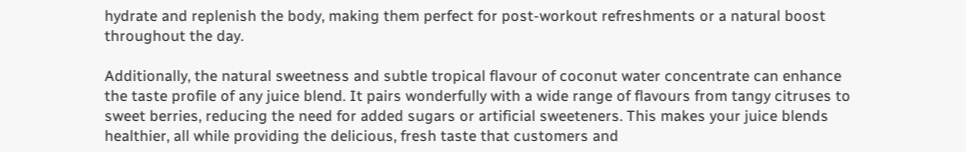hydrate and replenish the body, making them perfect for post-workout refreshments or a natural boost throughout the day.

Additionally, the natural sweetness and subtle tropical flavour of coconut water concentrate can enhance the taste profile of any juice blend. It pairs wonderfully with a wide range of flavours from tangy citruses to sweet berries, reducing the need for added sugars or artificial sweeteners. This makes your juice blends healthier, all while providing the delicious, fresh taste that customers and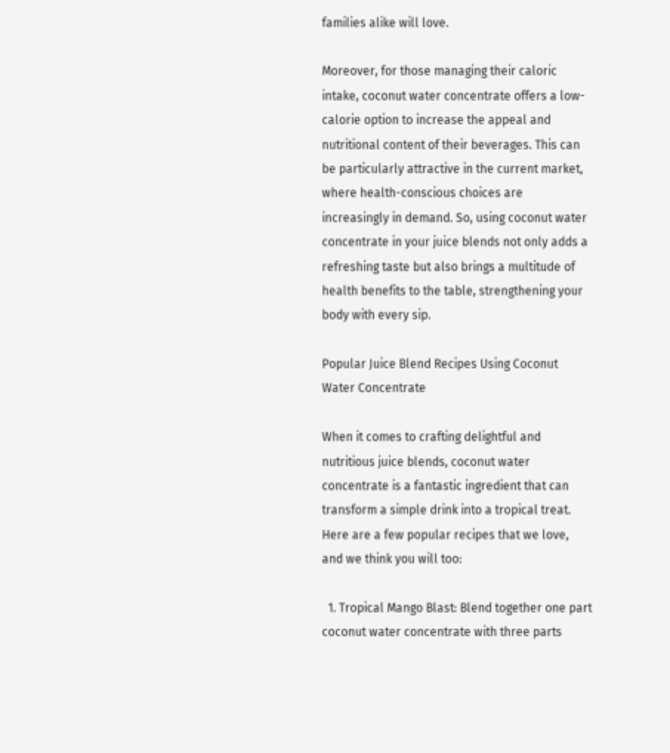families alike will love.

Moreover, for those managing their caloric intake, coconut water concentrate offers a low-calorie option to increase the appeal and nutritional content of their beverages. This can be particularly attractive in the current market, where health-conscious choices are increasingly in demand. So, using coconut water concentrate in your juice blends not only adds a refreshing taste but also brings a multitude of health benefits to the table, strengthening your body with every sip.

Popular Juice Blend Recipes Using Coconut Water Concentrate

When it comes to crafting delightful and nutritious juice blends, coconut water concentrate is a fantastic ingredient that can transform a simple drink into a tropical treat. Here are a few popular recipes that we love, and we think you will too:

  1. Tropical Mango Blast: Blend together one part coconut water concentrate with three parts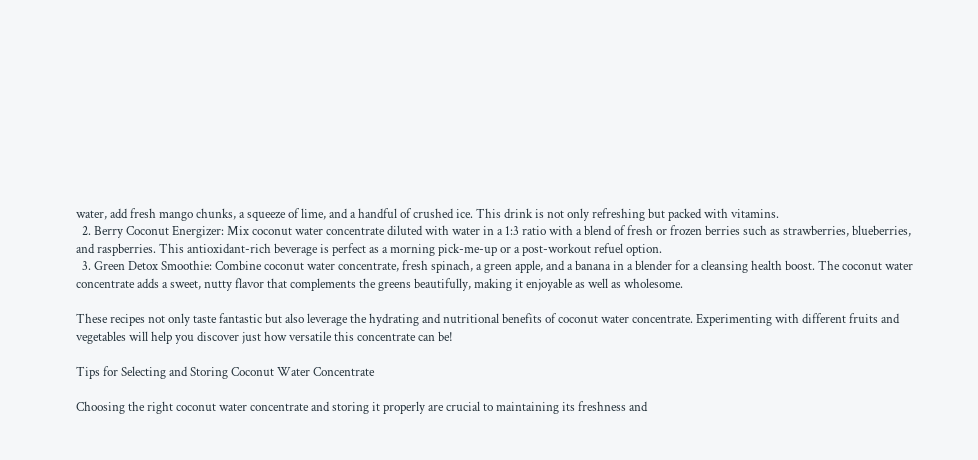water, add fresh mango chunks, a squeeze of lime, and a handful of crushed ice. This drink is not only refreshing but packed with vitamins.
  2. Berry Coconut Energizer: Mix coconut water concentrate diluted with water in a 1:3 ratio with a blend of fresh or frozen berries such as strawberries, blueberries, and raspberries. This antioxidant-rich beverage is perfect as a morning pick-me-up or a post-workout refuel option.
  3. Green Detox Smoothie: Combine coconut water concentrate, fresh spinach, a green apple, and a banana in a blender for a cleansing health boost. The coconut water concentrate adds a sweet, nutty flavor that complements the greens beautifully, making it enjoyable as well as wholesome.

These recipes not only taste fantastic but also leverage the hydrating and nutritional benefits of coconut water concentrate. Experimenting with different fruits and vegetables will help you discover just how versatile this concentrate can be!

Tips for Selecting and Storing Coconut Water Concentrate

Choosing the right coconut water concentrate and storing it properly are crucial to maintaining its freshness and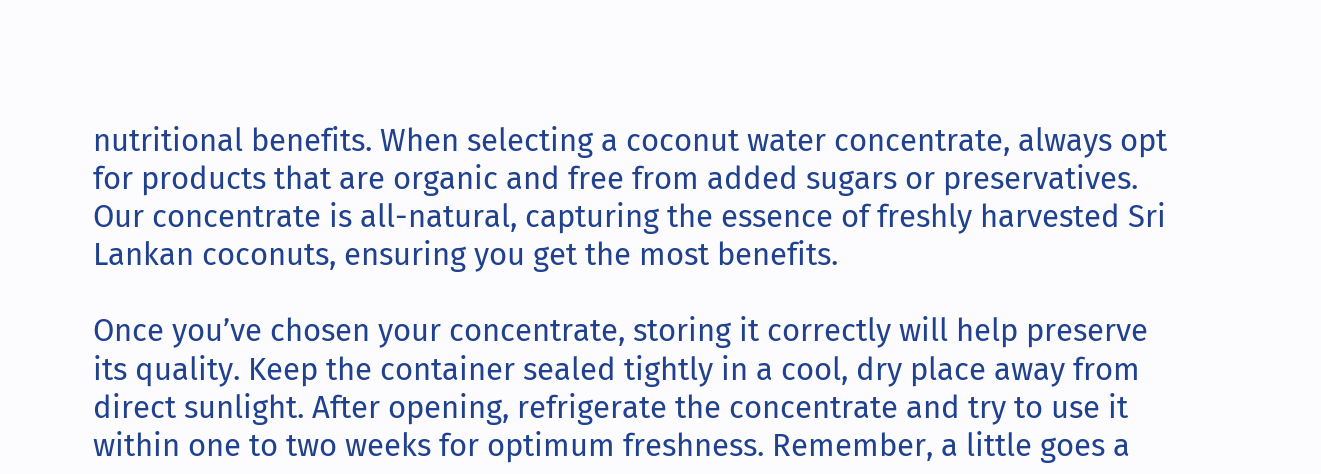nutritional benefits. When selecting a coconut water concentrate, always opt for products that are organic and free from added sugars or preservatives. Our concentrate is all-natural, capturing the essence of freshly harvested Sri Lankan coconuts, ensuring you get the most benefits.

Once you’ve chosen your concentrate, storing it correctly will help preserve its quality. Keep the container sealed tightly in a cool, dry place away from direct sunlight. After opening, refrigerate the concentrate and try to use it within one to two weeks for optimum freshness. Remember, a little goes a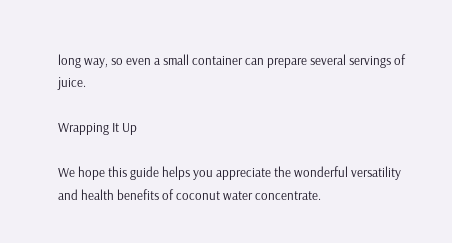long way, so even a small container can prepare several servings of juice.

Wrapping It Up

We hope this guide helps you appreciate the wonderful versatility and health benefits of coconut water concentrate.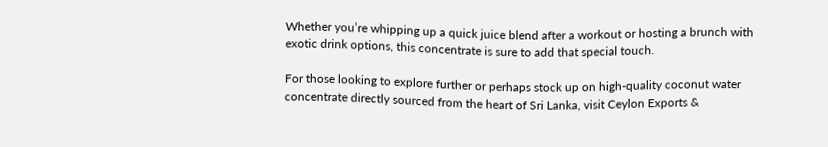Whether you’re whipping up a quick juice blend after a workout or hosting a brunch with exotic drink options, this concentrate is sure to add that special touch.

For those looking to explore further or perhaps stock up on high-quality coconut water concentrate directly sourced from the heart of Sri Lanka, visit Ceylon Exports &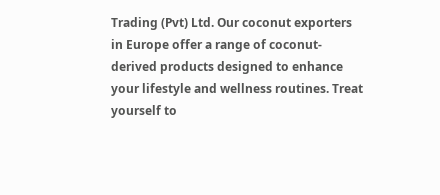Trading (Pvt) Ltd. Our coconut exporters in Europe offer a range of coconut-derived products designed to enhance your lifestyle and wellness routines. Treat yourself to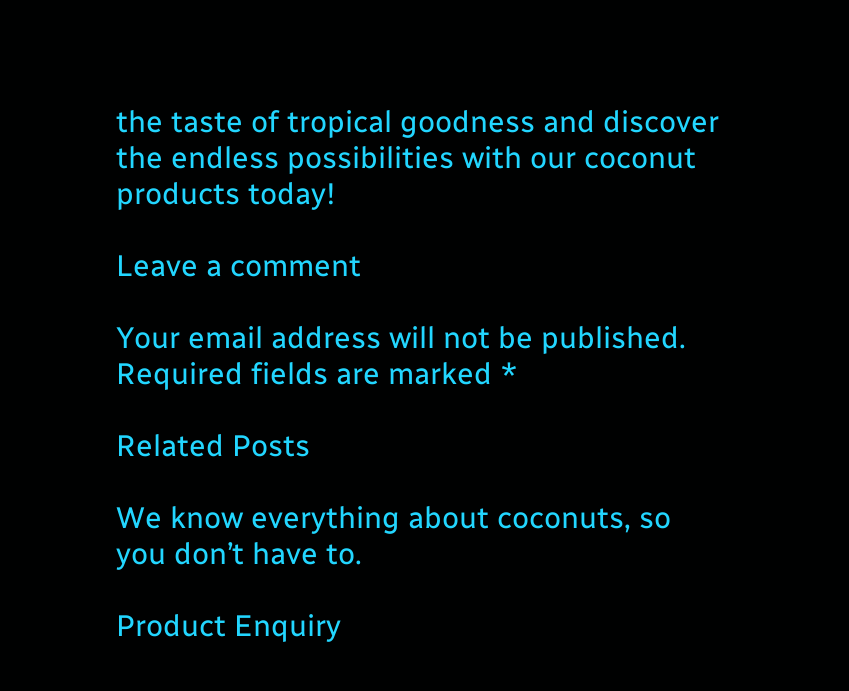the taste of tropical goodness and discover the endless possibilities with our coconut products today!

Leave a comment

Your email address will not be published. Required fields are marked *

Related Posts

We know everything about coconuts, so you don’t have to.

Product Enquiry